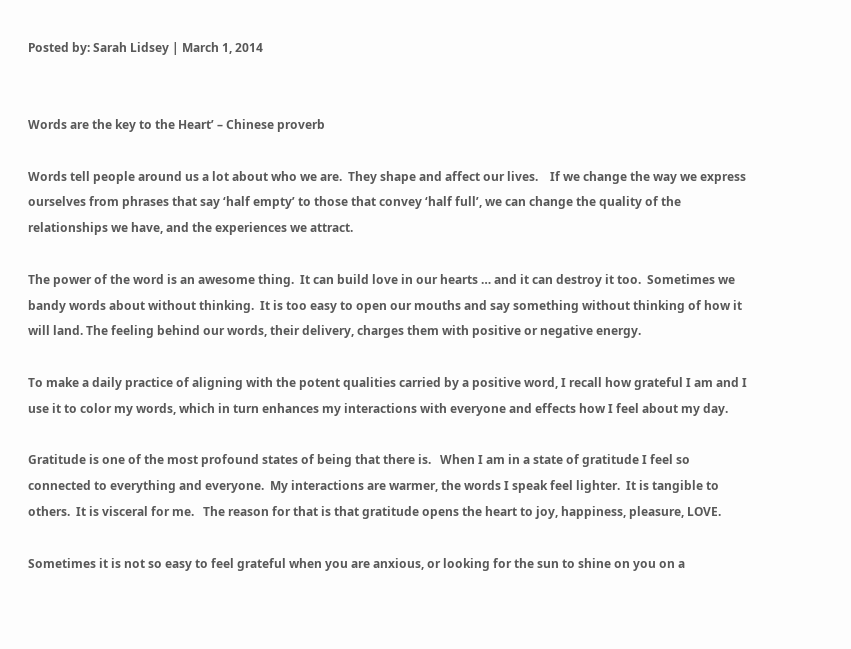Posted by: Sarah Lidsey | March 1, 2014


Words are the key to the Heart’ – Chinese proverb

Words tell people around us a lot about who we are.  They shape and affect our lives.    If we change the way we express ourselves from phrases that say ‘half empty’ to those that convey ‘half full’, we can change the quality of the relationships we have, and the experiences we attract.

The power of the word is an awesome thing.  It can build love in our hearts … and it can destroy it too.  Sometimes we bandy words about without thinking.  It is too easy to open our mouths and say something without thinking of how it will land. The feeling behind our words, their delivery, charges them with positive or negative energy.

To make a daily practice of aligning with the potent qualities carried by a positive word, I recall how grateful I am and I use it to color my words, which in turn enhances my interactions with everyone and effects how I feel about my day.

Gratitude is one of the most profound states of being that there is.   When I am in a state of gratitude I feel so connected to everything and everyone.  My interactions are warmer, the words I speak feel lighter.  It is tangible to others.  It is visceral for me.   The reason for that is that gratitude opens the heart to joy, happiness, pleasure, LOVE.

Sometimes it is not so easy to feel grateful when you are anxious, or looking for the sun to shine on you on a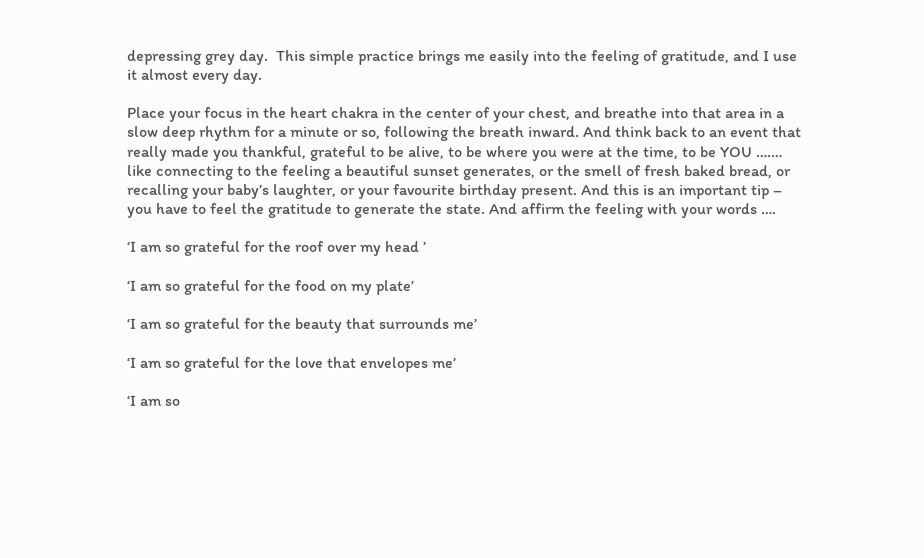depressing grey day.  This simple practice brings me easily into the feeling of gratitude, and I use it almost every day.

Place your focus in the heart chakra in the center of your chest, and breathe into that area in a slow deep rhythm for a minute or so, following the breath inward. And think back to an event that really made you thankful, grateful to be alive, to be where you were at the time, to be YOU ….… like connecting to the feeling a beautiful sunset generates, or the smell of fresh baked bread, or recalling your baby’s laughter, or your favourite birthday present. And this is an important tip – you have to feel the gratitude to generate the state. And affirm the feeling with your words ….

‘I am so grateful for the roof over my head ’

‘I am so grateful for the food on my plate’

‘I am so grateful for the beauty that surrounds me’

‘I am so grateful for the love that envelopes me’

‘I am so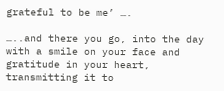grateful to be me’ ….

…..and there you go, into the day with a smile on your face and gratitude in your heart, transmitting it to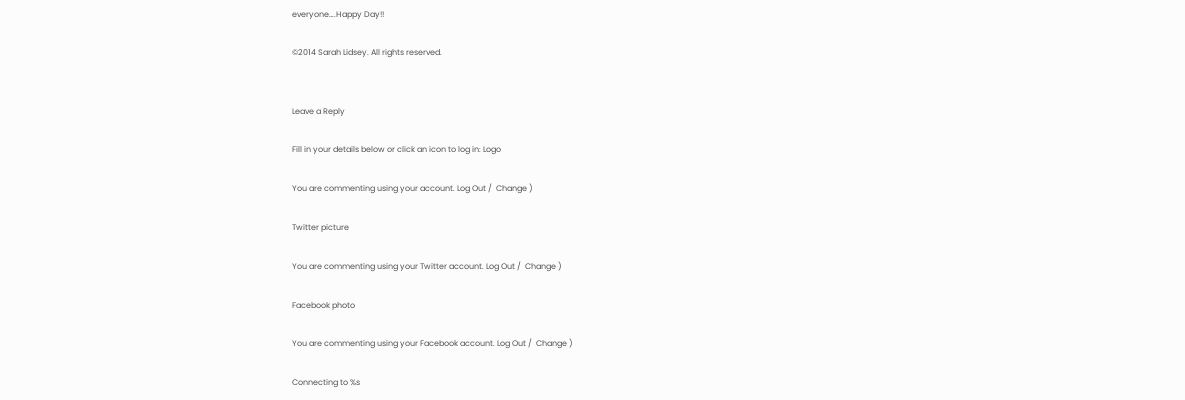everyone….Happy Day!!

©2014 Sarah Lidsey. All rights reserved.


Leave a Reply

Fill in your details below or click an icon to log in: Logo

You are commenting using your account. Log Out /  Change )

Twitter picture

You are commenting using your Twitter account. Log Out /  Change )

Facebook photo

You are commenting using your Facebook account. Log Out /  Change )

Connecting to %s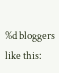%d bloggers like this: